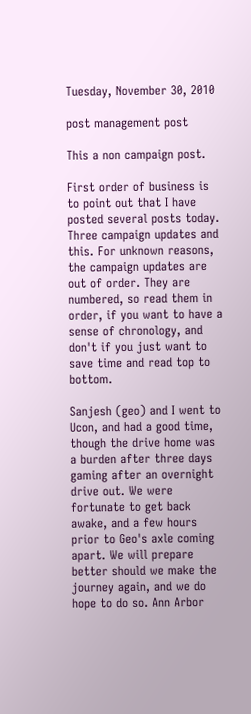Tuesday, November 30, 2010

post management post

This a non campaign post.

First order of business is to point out that I have posted several posts today. Three campaign updates and this. For unknown reasons, the campaign updates are out of order. They are numbered, so read them in order, if you want to have a sense of chronology, and don't if you just want to save time and read top to bottom.

Sanjesh (geo) and I went to Ucon, and had a good time, though the drive home was a burden after three days gaming after an overnight drive out. We were fortunate to get back awake, and a few hours prior to Geo's axle coming apart. We will prepare better should we make the journey again, and we do hope to do so. Ann Arbor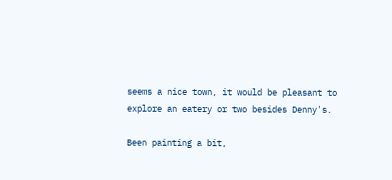seems a nice town, it would be pleasant to explore an eatery or two besides Denny's.

Been painting a bit,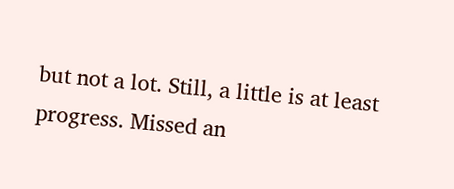but not a lot. Still, a little is at least progress. Missed an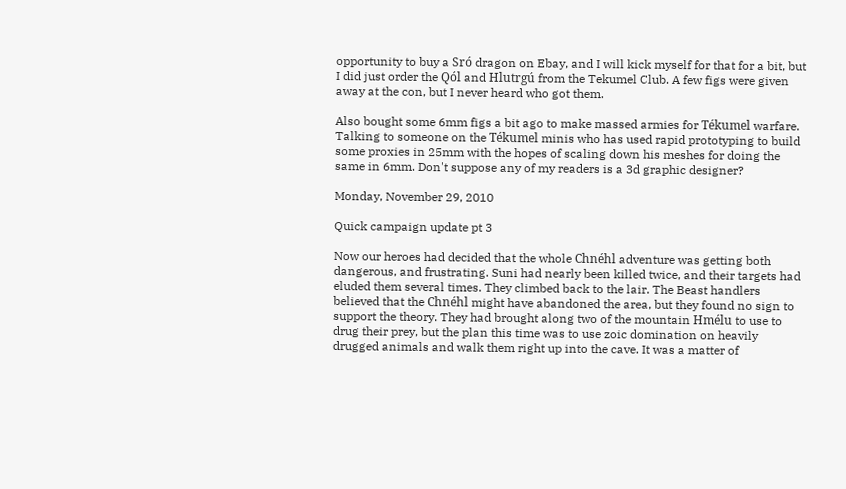opportunity to buy a Sró dragon on Ebay, and I will kick myself for that for a bit, but I did just order the Qól and Hlutrgú from the Tekumel Club. A few figs were given away at the con, but I never heard who got them.

Also bought some 6mm figs a bit ago to make massed armies for Tékumel warfare. Talking to someone on the Tékumel minis who has used rapid prototyping to build some proxies in 25mm with the hopes of scaling down his meshes for doing the same in 6mm. Don't suppose any of my readers is a 3d graphic designer?

Monday, November 29, 2010

Quick campaign update pt 3

Now our heroes had decided that the whole Chnéhl adventure was getting both dangerous, and frustrating. Suni had nearly been killed twice, and their targets had eluded them several times. They climbed back to the lair. The Beast handlers believed that the Chnéhl might have abandoned the area, but they found no sign to support the theory. They had brought along two of the mountain Hmélu to use to drug their prey, but the plan this time was to use zoic domination on heavily drugged animals and walk them right up into the cave. It was a matter of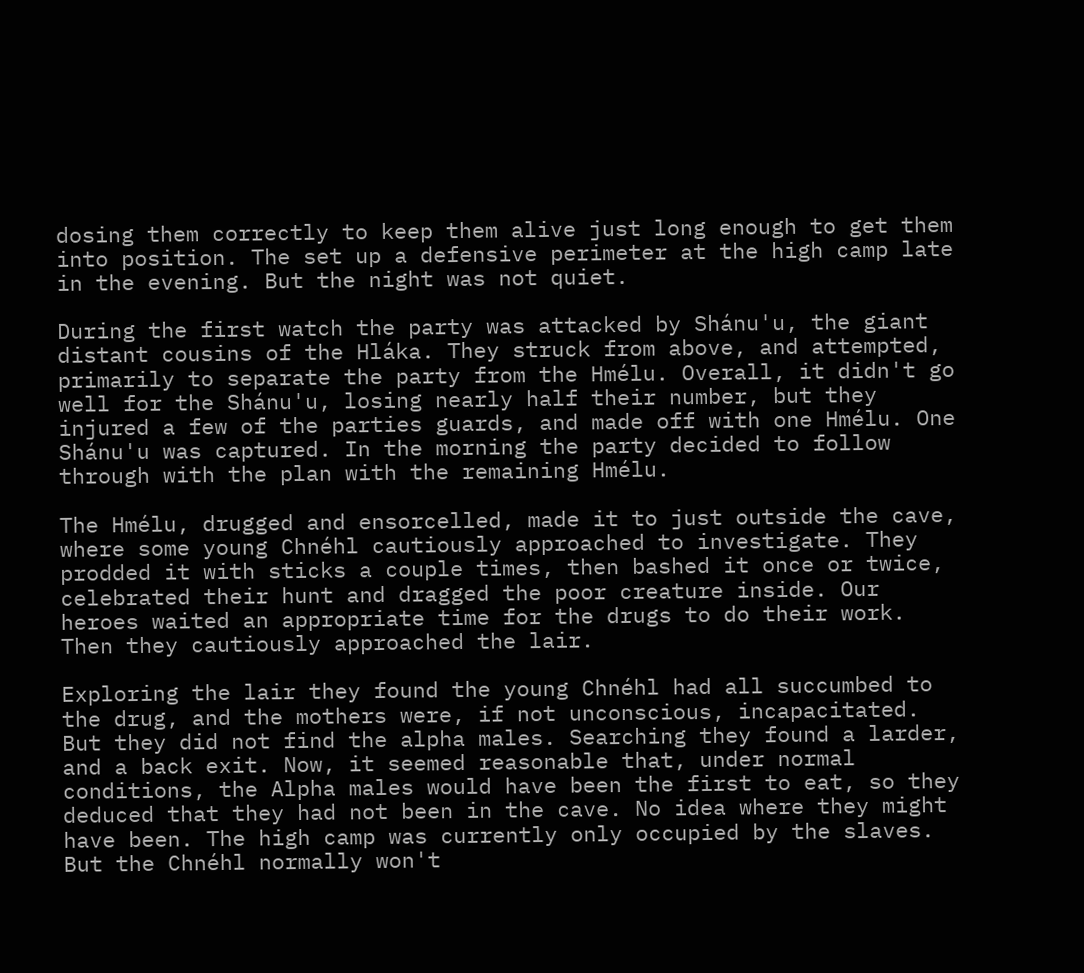dosing them correctly to keep them alive just long enough to get them into position. The set up a defensive perimeter at the high camp late in the evening. But the night was not quiet.

During the first watch the party was attacked by Shánu'u, the giant distant cousins of the Hláka. They struck from above, and attempted, primarily to separate the party from the Hmélu. Overall, it didn't go well for the Shánu'u, losing nearly half their number, but they injured a few of the parties guards, and made off with one Hmélu. One Shánu'u was captured. In the morning the party decided to follow through with the plan with the remaining Hmélu.

The Hmélu, drugged and ensorcelled, made it to just outside the cave, where some young Chnéhl cautiously approached to investigate. They prodded it with sticks a couple times, then bashed it once or twice, celebrated their hunt and dragged the poor creature inside. Our heroes waited an appropriate time for the drugs to do their work. Then they cautiously approached the lair.

Exploring the lair they found the young Chnéhl had all succumbed to the drug, and the mothers were, if not unconscious, incapacitated. But they did not find the alpha males. Searching they found a larder, and a back exit. Now, it seemed reasonable that, under normal conditions, the Alpha males would have been the first to eat, so they deduced that they had not been in the cave. No idea where they might have been. The high camp was currently only occupied by the slaves. But the Chnéhl normally won't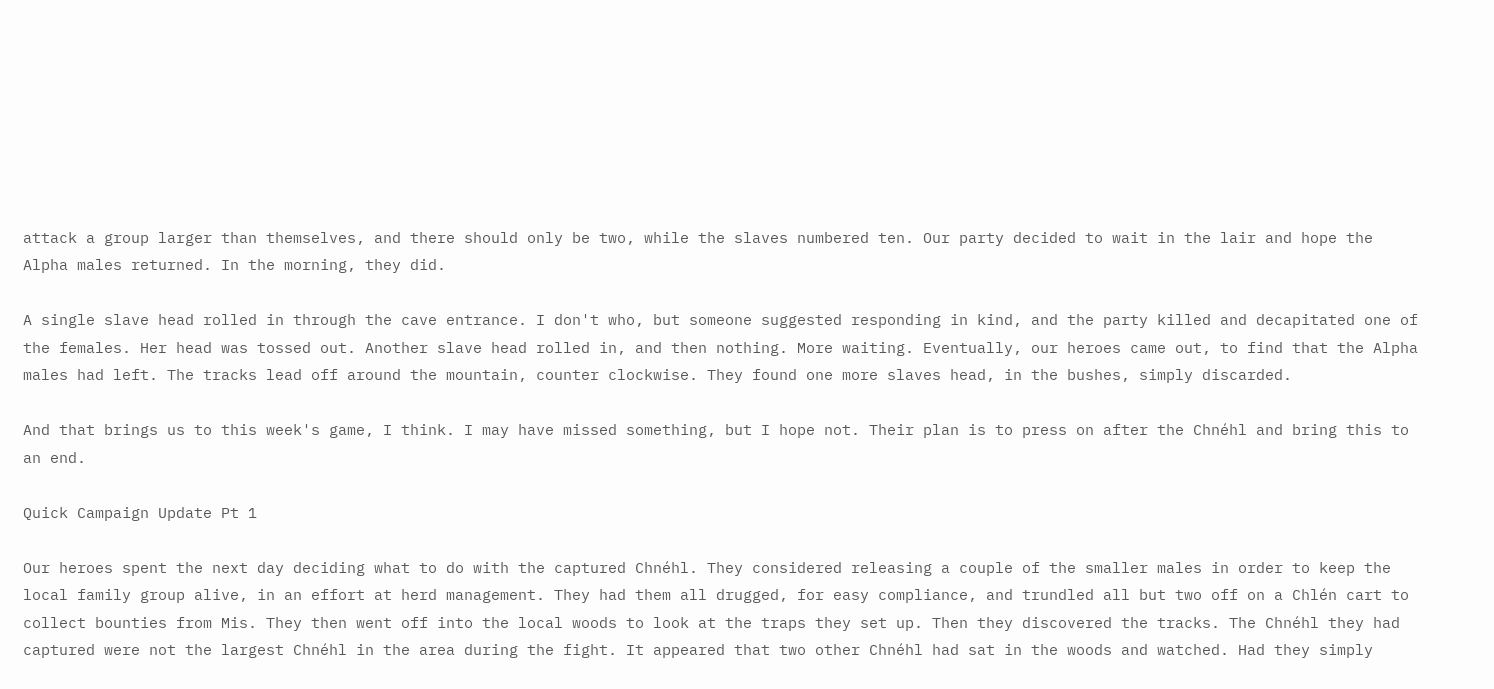attack a group larger than themselves, and there should only be two, while the slaves numbered ten. Our party decided to wait in the lair and hope the Alpha males returned. In the morning, they did.

A single slave head rolled in through the cave entrance. I don't who, but someone suggested responding in kind, and the party killed and decapitated one of the females. Her head was tossed out. Another slave head rolled in, and then nothing. More waiting. Eventually, our heroes came out, to find that the Alpha males had left. The tracks lead off around the mountain, counter clockwise. They found one more slaves head, in the bushes, simply discarded.

And that brings us to this week's game, I think. I may have missed something, but I hope not. Their plan is to press on after the Chnéhl and bring this to an end.

Quick Campaign Update Pt 1

Our heroes spent the next day deciding what to do with the captured Chnéhl. They considered releasing a couple of the smaller males in order to keep the local family group alive, in an effort at herd management. They had them all drugged, for easy compliance, and trundled all but two off on a Chlén cart to collect bounties from Mis. They then went off into the local woods to look at the traps they set up. Then they discovered the tracks. The Chnéhl they had captured were not the largest Chnéhl in the area during the fight. It appeared that two other Chnéhl had sat in the woods and watched. Had they simply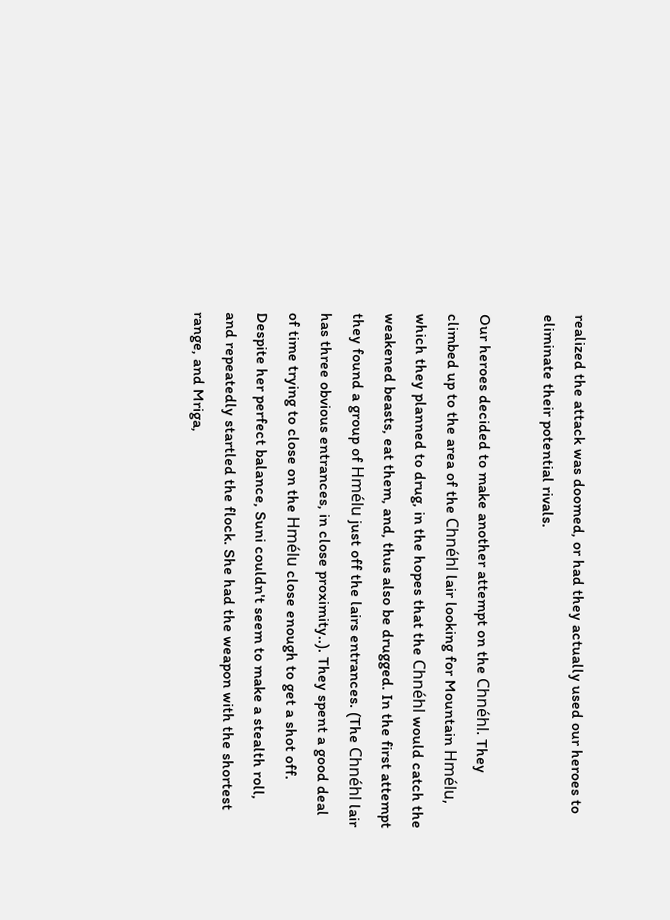realized the attack was doomed, or had they actually used our heroes to eliminate their potential rivals.

Our heroes decided to make another attempt on the Chnéhl. They climbed up to the area of the Chnéhl lair looking for Mountain Hmélu, which they planned to drug, in the hopes that the Chnéhl would catch the weakened beasts, eat them, and, thus also be drugged. In the first attempt they found a group of Hmélu just off the lairs entrances. (The Chnéhl lair has three obvious entrances, in close proximity..). They spent a good deal of time trying to close on the Hmélu close enough to get a shot off. Despite her perfect balance, Suni couldn't seem to make a stealth roll, and repeatedly startled the flock. She had the weapon with the shortest range, and Mriga,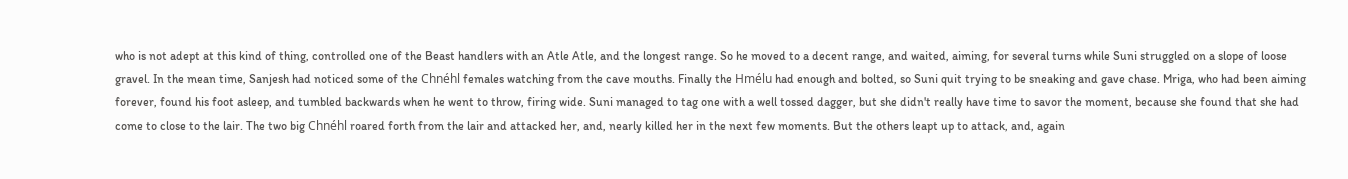who is not adept at this kind of thing, controlled one of the Beast handlers with an Atle Atle, and the longest range. So he moved to a decent range, and waited, aiming, for several turns while Suni struggled on a slope of loose gravel. In the mean time, Sanjesh had noticed some of the Chnéhl females watching from the cave mouths. Finally the Hmélu had enough and bolted, so Suni quit trying to be sneaking and gave chase. Mriga, who had been aiming forever, found his foot asleep, and tumbled backwards when he went to throw, firing wide. Suni managed to tag one with a well tossed dagger, but she didn't really have time to savor the moment, because she found that she had come to close to the lair. The two big Chnéhl roared forth from the lair and attacked her, and, nearly killed her in the next few moments. But the others leapt up to attack, and, again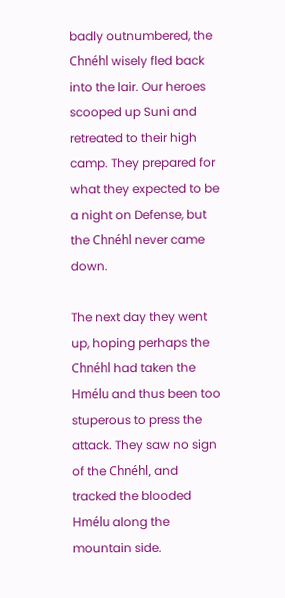badly outnumbered, the Chnéhl wisely fled back into the lair. Our heroes scooped up Suni and retreated to their high camp. They prepared for what they expected to be a night on Defense, but the Chnéhl never came down.

The next day they went up, hoping perhaps the Chnéhl had taken the Hmélu and thus been too stuperous to press the attack. They saw no sign of the Chnéhl, and tracked the blooded Hmélu along the mountain side.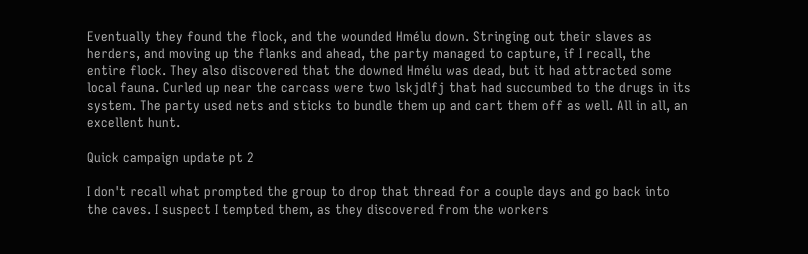Eventually they found the flock, and the wounded Hmélu down. Stringing out their slaves as herders, and moving up the flanks and ahead, the party managed to capture, if I recall, the entire flock. They also discovered that the downed Hmélu was dead, but it had attracted some local fauna. Curled up near the carcass were two lskjdlfj that had succumbed to the drugs in its system. The party used nets and sticks to bundle them up and cart them off as well. All in all, an excellent hunt.

Quick campaign update pt 2

I don't recall what prompted the group to drop that thread for a couple days and go back into the caves. I suspect I tempted them, as they discovered from the workers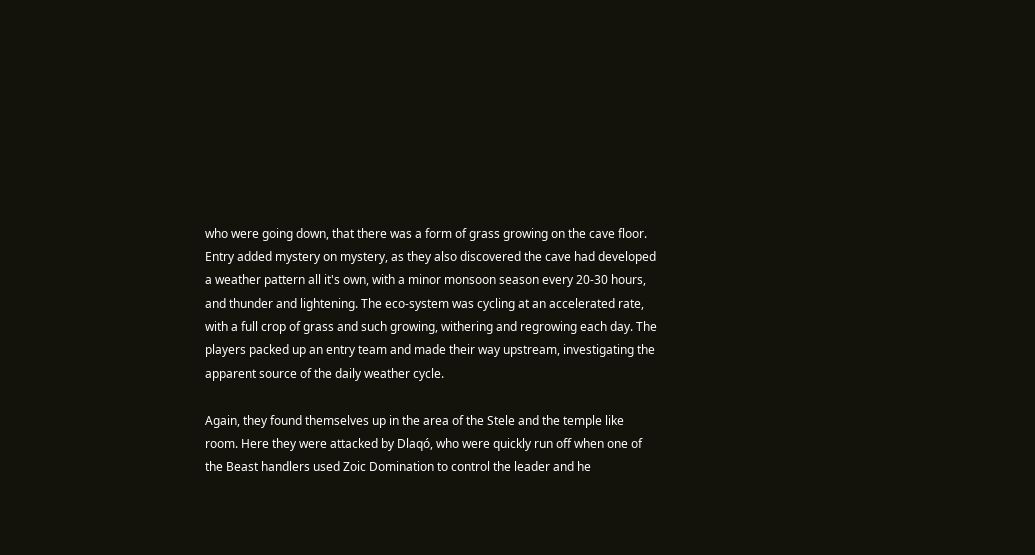who were going down, that there was a form of grass growing on the cave floor. Entry added mystery on mystery, as they also discovered the cave had developed a weather pattern all it's own, with a minor monsoon season every 20-30 hours, and thunder and lightening. The eco-system was cycling at an accelerated rate, with a full crop of grass and such growing, withering and regrowing each day. The players packed up an entry team and made their way upstream, investigating the apparent source of the daily weather cycle.

Again, they found themselves up in the area of the Stele and the temple like room. Here they were attacked by Dlaqó, who were quickly run off when one of the Beast handlers used Zoic Domination to control the leader and he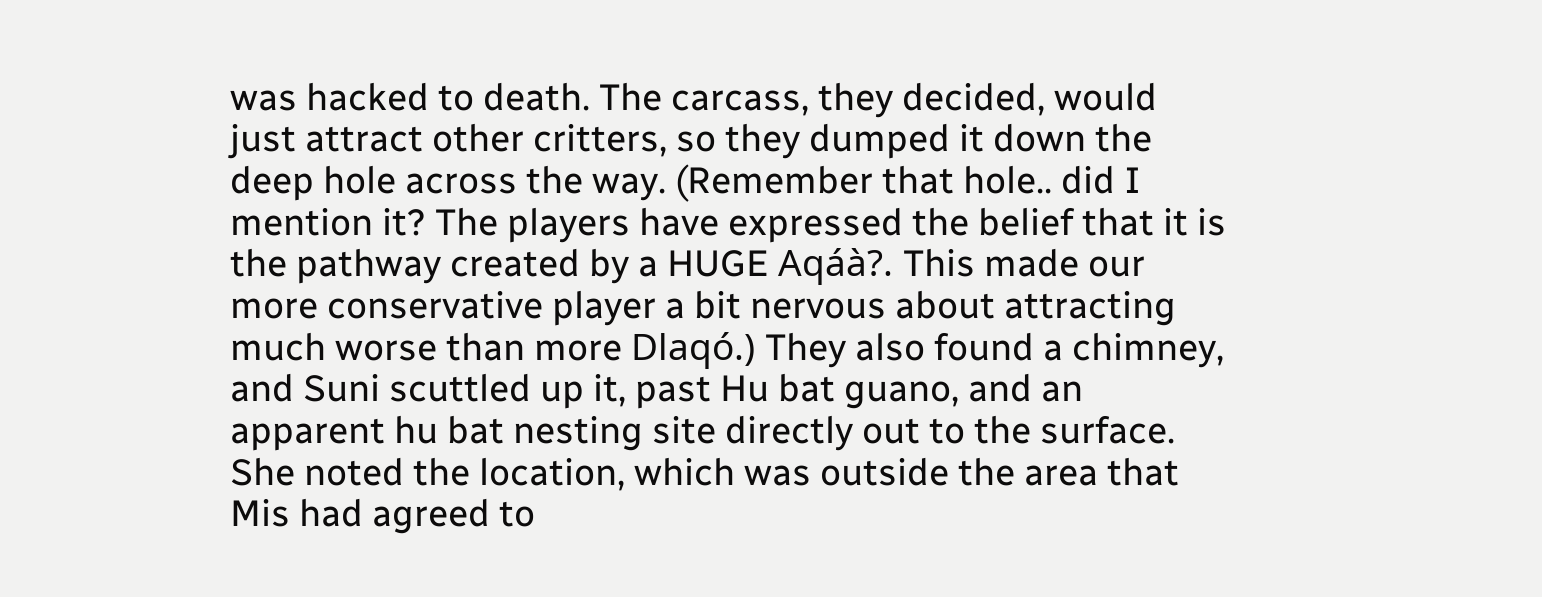was hacked to death. The carcass, they decided, would just attract other critters, so they dumped it down the deep hole across the way. (Remember that hole.. did I mention it? The players have expressed the belief that it is the pathway created by a HUGE Aqáà?. This made our more conservative player a bit nervous about attracting much worse than more Dlaqó.) They also found a chimney, and Suni scuttled up it, past Hu bat guano, and an apparent hu bat nesting site directly out to the surface. She noted the location, which was outside the area that Mis had agreed to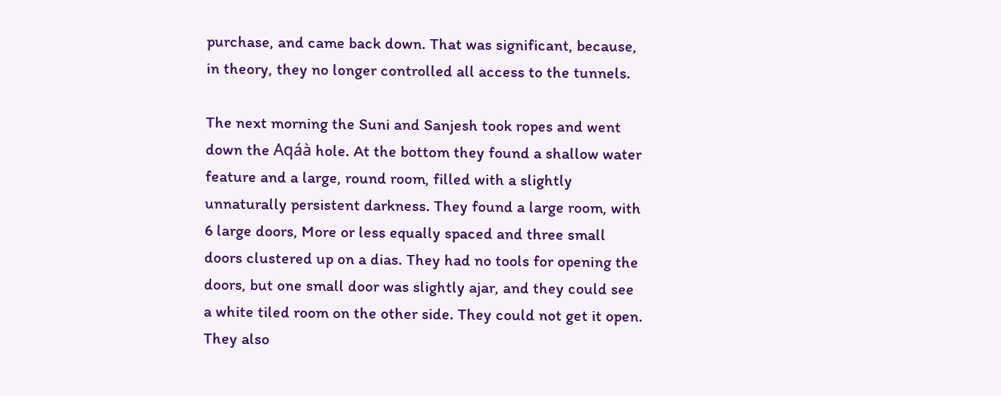purchase, and came back down. That was significant, because, in theory, they no longer controlled all access to the tunnels.

The next morning the Suni and Sanjesh took ropes and went down the Aqáà hole. At the bottom they found a shallow water feature and a large, round room, filled with a slightly unnaturally persistent darkness. They found a large room, with 6 large doors, More or less equally spaced and three small doors clustered up on a dias. They had no tools for opening the doors, but one small door was slightly ajar, and they could see a white tiled room on the other side. They could not get it open. They also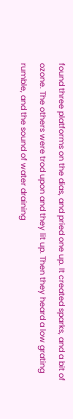found three platforms on the dias, and pried one up. It created sparks, and a bit of ozone. The others were trod upon and they lit up. Then they heard a low grating rumble, and the sound of water draining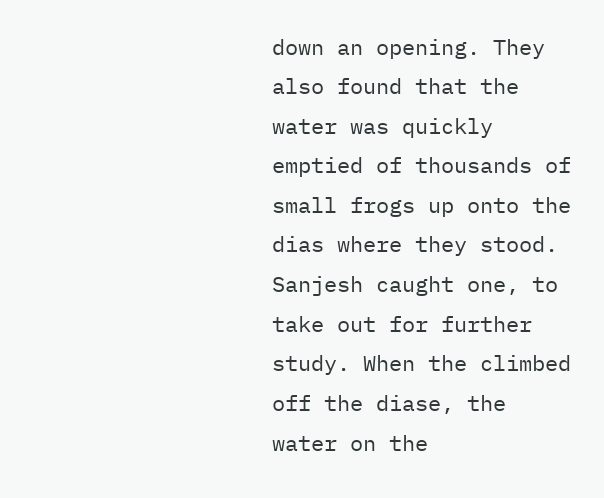down an opening. They also found that the water was quickly emptied of thousands of small frogs up onto the dias where they stood. Sanjesh caught one, to take out for further study. When the climbed off the diase, the water on the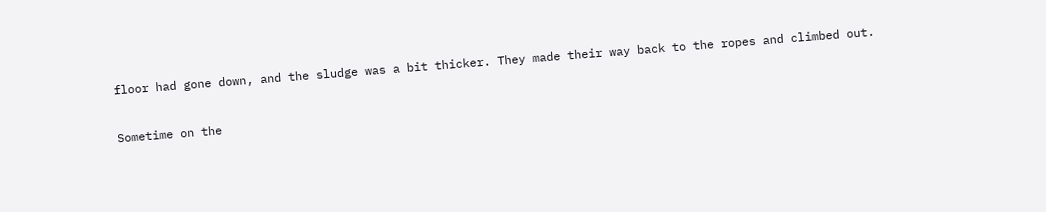floor had gone down, and the sludge was a bit thicker. They made their way back to the ropes and climbed out.

Sometime on the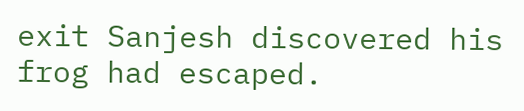exit Sanjesh discovered his frog had escaped.